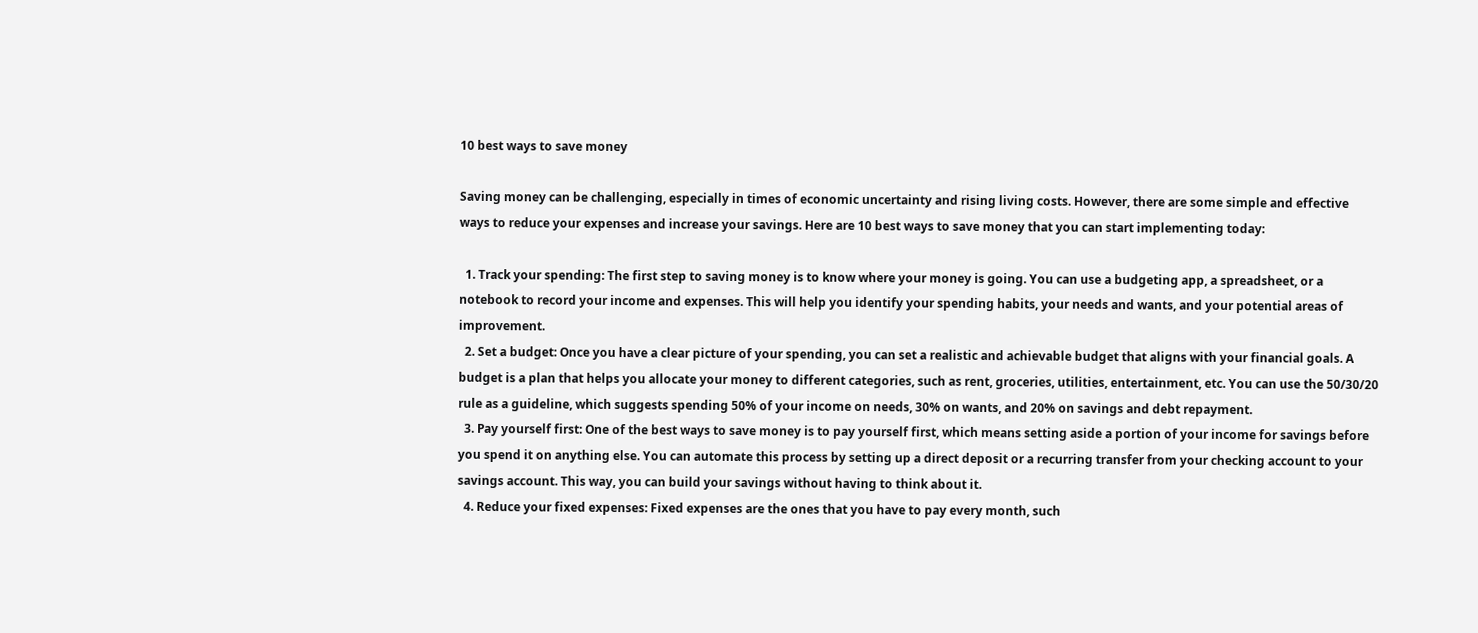10 best ways to save money

Saving money can be challenging, especially in times of economic uncertainty and rising living costs. However, there are some simple and effective ways to reduce your expenses and increase your savings. Here are 10 best ways to save money that you can start implementing today:

  1. Track your spending: The first step to saving money is to know where your money is going. You can use a budgeting app, a spreadsheet, or a notebook to record your income and expenses. This will help you identify your spending habits, your needs and wants, and your potential areas of improvement.
  2. Set a budget: Once you have a clear picture of your spending, you can set a realistic and achievable budget that aligns with your financial goals. A budget is a plan that helps you allocate your money to different categories, such as rent, groceries, utilities, entertainment, etc. You can use the 50/30/20 rule as a guideline, which suggests spending 50% of your income on needs, 30% on wants, and 20% on savings and debt repayment.
  3. Pay yourself first: One of the best ways to save money is to pay yourself first, which means setting aside a portion of your income for savings before you spend it on anything else. You can automate this process by setting up a direct deposit or a recurring transfer from your checking account to your savings account. This way, you can build your savings without having to think about it.
  4. Reduce your fixed expenses: Fixed expenses are the ones that you have to pay every month, such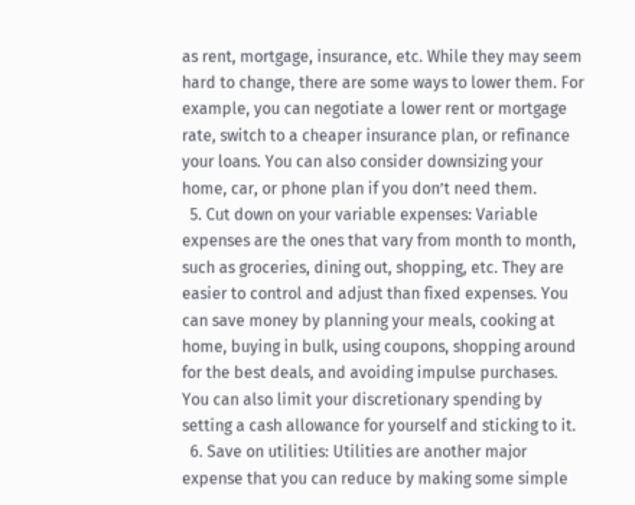as rent, mortgage, insurance, etc. While they may seem hard to change, there are some ways to lower them. For example, you can negotiate a lower rent or mortgage rate, switch to a cheaper insurance plan, or refinance your loans. You can also consider downsizing your home, car, or phone plan if you don’t need them.
  5. Cut down on your variable expenses: Variable expenses are the ones that vary from month to month, such as groceries, dining out, shopping, etc. They are easier to control and adjust than fixed expenses. You can save money by planning your meals, cooking at home, buying in bulk, using coupons, shopping around for the best deals, and avoiding impulse purchases. You can also limit your discretionary spending by setting a cash allowance for yourself and sticking to it.
  6. Save on utilities: Utilities are another major expense that you can reduce by making some simple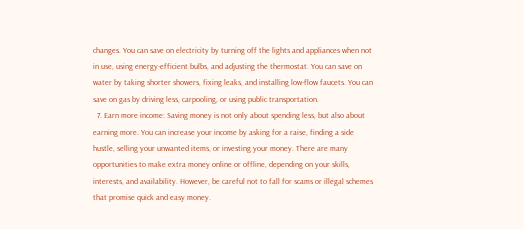changes. You can save on electricity by turning off the lights and appliances when not in use, using energy-efficient bulbs, and adjusting the thermostat. You can save on water by taking shorter showers, fixing leaks, and installing low-flow faucets. You can save on gas by driving less, carpooling, or using public transportation.
  7. Earn more income: Saving money is not only about spending less, but also about earning more. You can increase your income by asking for a raise, finding a side hustle, selling your unwanted items, or investing your money. There are many opportunities to make extra money online or offline, depending on your skills, interests, and availability. However, be careful not to fall for scams or illegal schemes that promise quick and easy money.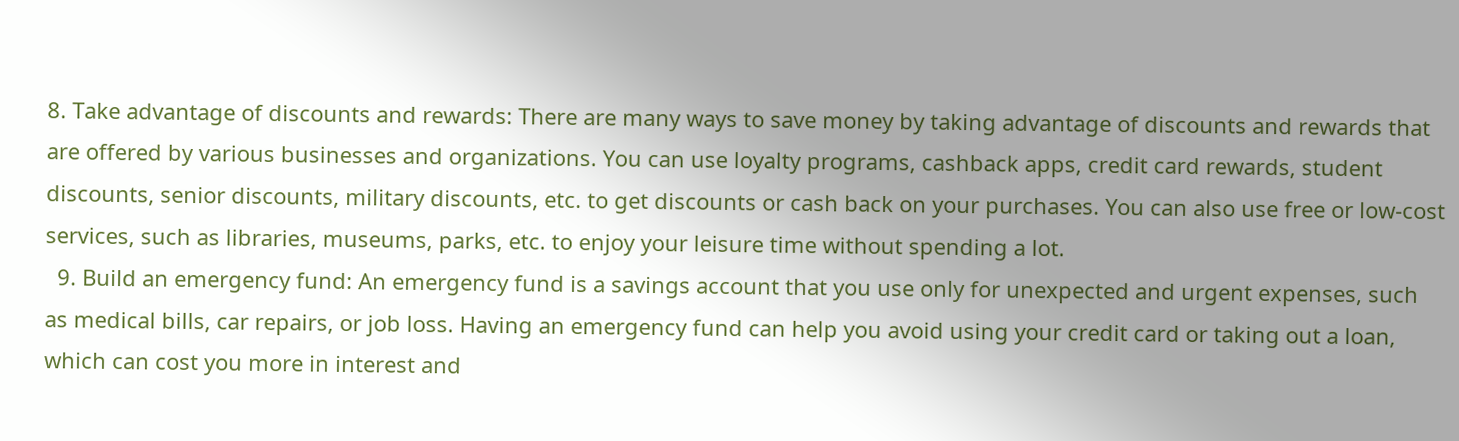8. Take advantage of discounts and rewards: There are many ways to save money by taking advantage of discounts and rewards that are offered by various businesses and organizations. You can use loyalty programs, cashback apps, credit card rewards, student discounts, senior discounts, military discounts, etc. to get discounts or cash back on your purchases. You can also use free or low-cost services, such as libraries, museums, parks, etc. to enjoy your leisure time without spending a lot.
  9. Build an emergency fund: An emergency fund is a savings account that you use only for unexpected and urgent expenses, such as medical bills, car repairs, or job loss. Having an emergency fund can help you avoid using your credit card or taking out a loan, which can cost you more in interest and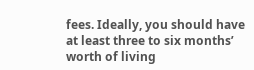fees. Ideally, you should have at least three to six months’ worth of living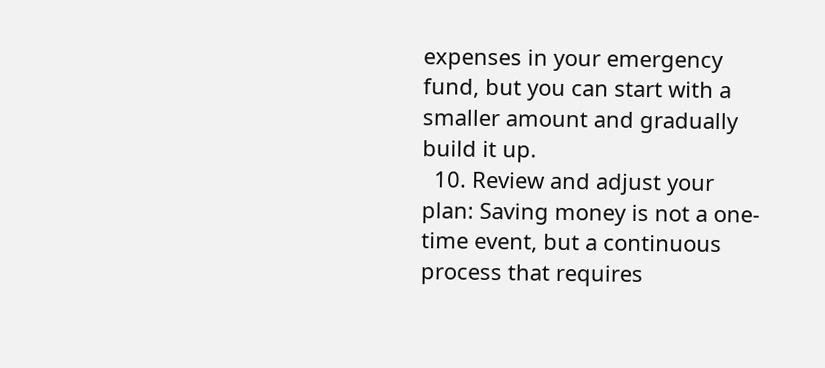expenses in your emergency fund, but you can start with a smaller amount and gradually build it up.
  10. Review and adjust your plan: Saving money is not a one-time event, but a continuous process that requires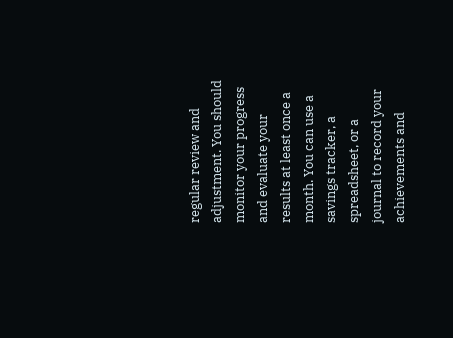regular review and adjustment. You should monitor your progress and evaluate your results at least once a month. You can use a savings tracker, a spreadsheet, or a journal to record your achievements and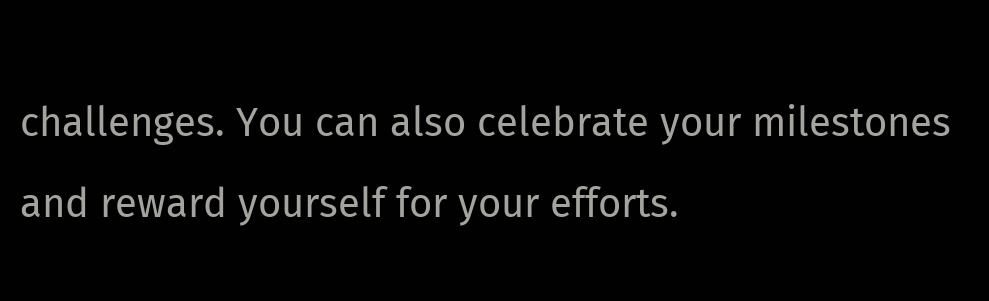challenges. You can also celebrate your milestones and reward yourself for your efforts.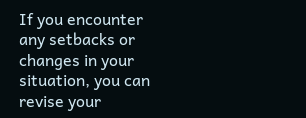If you encounter any setbacks or changes in your situation, you can revise your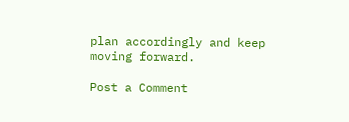plan accordingly and keep moving forward.

Post a Comment